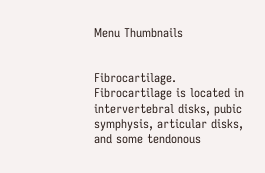Menu Thumbnails


Fibrocartilage. Fibrocartilage is located in intervertebral disks, pubic symphysis, articular disks, and some tendonous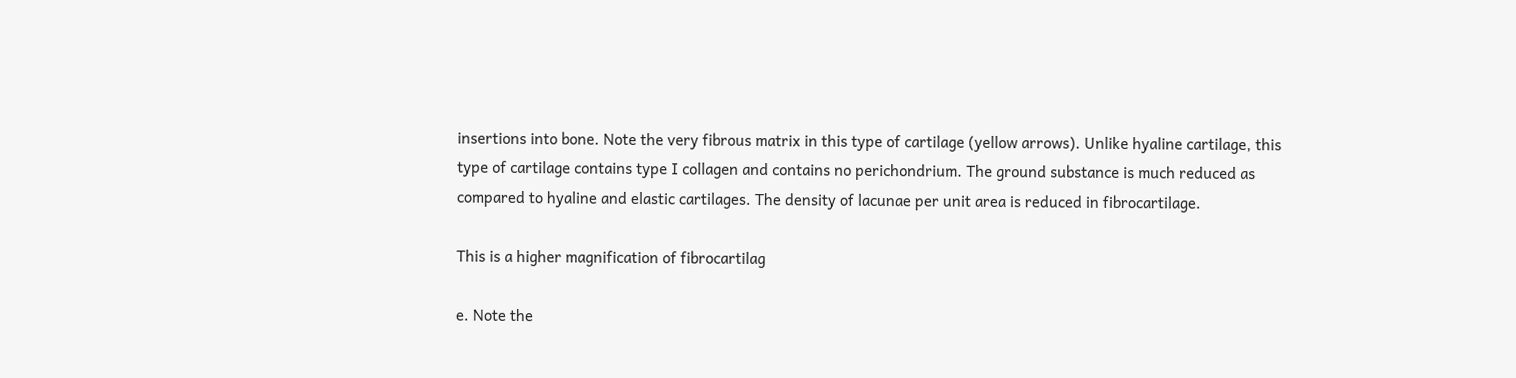insertions into bone. Note the very fibrous matrix in this type of cartilage (yellow arrows). Unlike hyaline cartilage, this type of cartilage contains type I collagen and contains no perichondrium. The ground substance is much reduced as compared to hyaline and elastic cartilages. The density of lacunae per unit area is reduced in fibrocartilage.

This is a higher magnification of fibrocartilag

e. Note the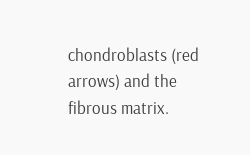chondroblasts (red arrows) and the fibrous matrix.